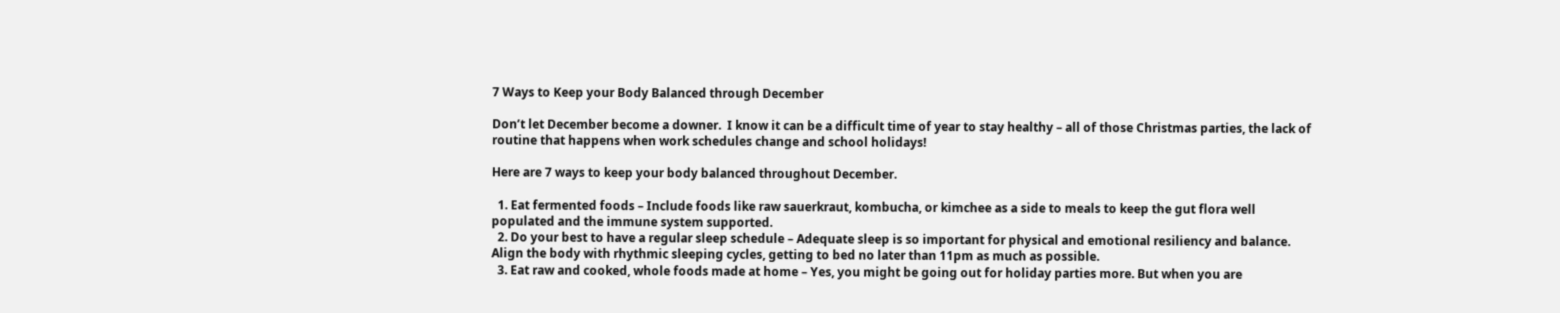7 Ways to Keep your Body Balanced through December

Don’t let December become a downer.  I know it can be a difficult time of year to stay healthy – all of those Christmas parties, the lack of routine that happens when work schedules change and school holidays!

Here are 7 ways to keep your body balanced throughout December.

  1. Eat fermented foods – Include foods like raw sauerkraut, kombucha, or kimchee as a side to meals to keep the gut flora well populated and the immune system supported.
  2. Do your best to have a regular sleep schedule – Adequate sleep is so important for physical and emotional resiliency and balance. Align the body with rhythmic sleeping cycles, getting to bed no later than 11pm as much as possible.
  3. Eat raw and cooked, whole foods made at home – Yes, you might be going out for holiday parties more. But when you are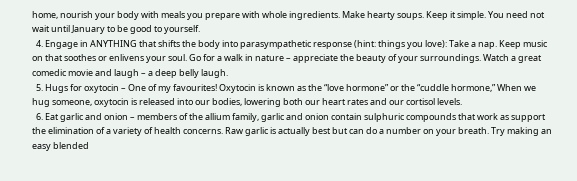home, nourish your body with meals you prepare with whole ingredients. Make hearty soups. Keep it simple. You need not wait until January to be good to yourself.
  4. Engage in ANYTHING that shifts the body into parasympathetic response (hint: things you love): Take a nap. Keep music on that soothes or enlivens your soul. Go for a walk in nature – appreciate the beauty of your surroundings. Watch a great comedic movie and laugh – a deep belly laugh.
  5. Hugs for oxytocin – One of my favourites! Oxytocin is known as the “love hormone” or the “cuddle hormone,” When we hug someone, oxytocin is released into our bodies, lowering both our heart rates and our cortisol levels.
  6. Eat garlic and onion – members of the allium family, garlic and onion contain sulphuric compounds that work as support the elimination of a variety of health concerns. Raw garlic is actually best but can do a number on your breath. Try making an easy blended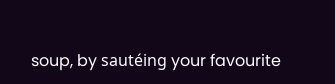soup, by sautéing your favourite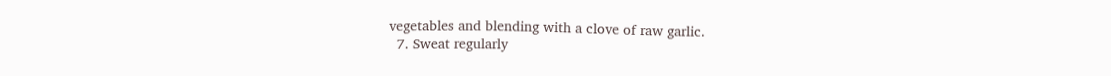vegetables and blending with a clove of raw garlic.
  7. Sweat regularly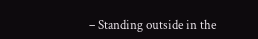– Standing outside in the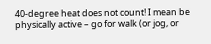40-degree heat does not count! I mean be physically active – go for walk (or jog, or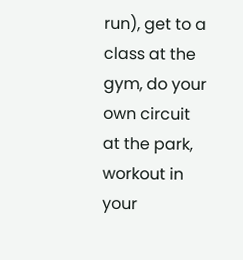run), get to a class at the gym, do your own circuit at the park,  workout in your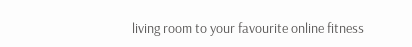living room to your favourite online fitness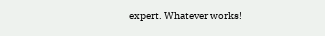expert. Whatever works!